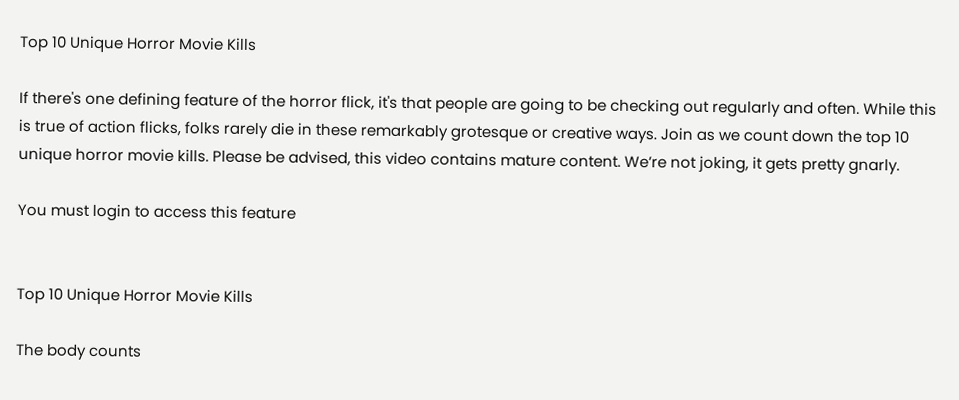Top 10 Unique Horror Movie Kills

If there's one defining feature of the horror flick, it's that people are going to be checking out regularly and often. While this is true of action flicks, folks rarely die in these remarkably grotesque or creative ways. Join as we count down the top 10 unique horror movie kills. Please be advised, this video contains mature content. We’re not joking, it gets pretty gnarly.

You must login to access this feature


Top 10 Unique Horror Movie Kills

The body counts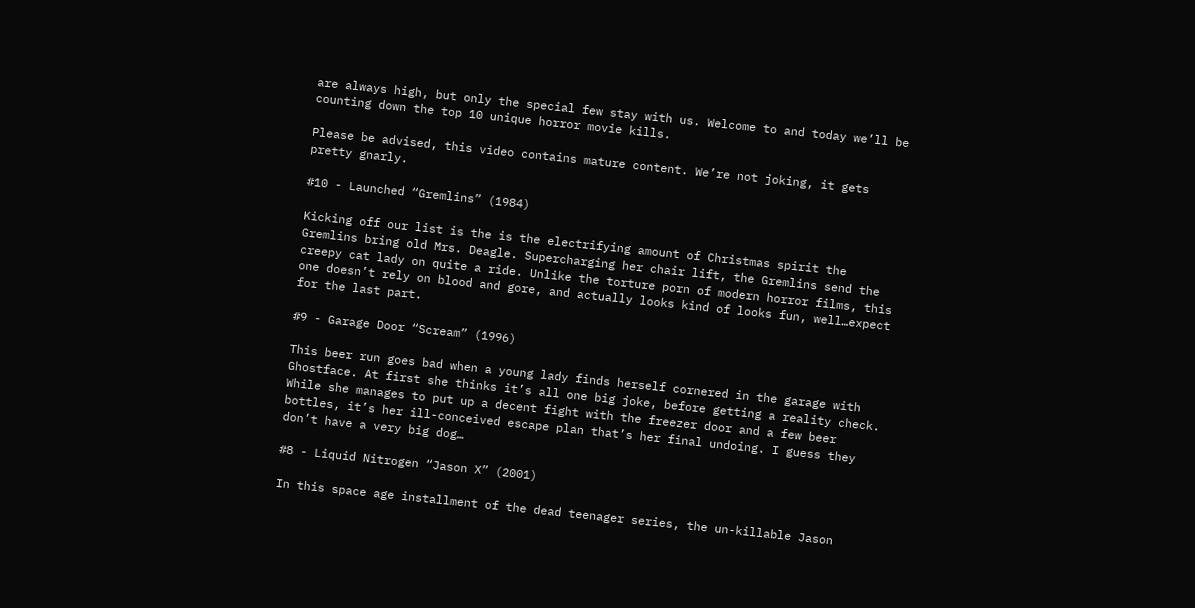are always high, but only the special few stay with us. Welcome to and today we’ll be counting down the top 10 unique horror movie kills.

Please be advised, this video contains mature content. We’re not joking, it gets pretty gnarly.

#10 - Launched “Gremlins” (1984)

Kicking off our list is the is the electrifying amount of Christmas spirit the Gremlins bring old Mrs. Deagle. Supercharging her chair lift, the Gremlins send the creepy cat lady on quite a ride. Unlike the torture porn of modern horror films, this one doesn’t rely on blood and gore, and actually looks kind of looks fun, well…expect for the last part.

#9 - Garage Door “Scream” (1996)

This beer run goes bad when a young lady finds herself cornered in the garage with Ghostface. At first she thinks it’s all one big joke, before getting a reality check. While she manages to put up a decent fight with the freezer door and a few beer bottles, it’s her ill-conceived escape plan that’s her final undoing. I guess they don’t have a very big dog…

#8 - Liquid Nitrogen “Jason X” (2001)

In this space age installment of the dead teenager series, the un-killable Jason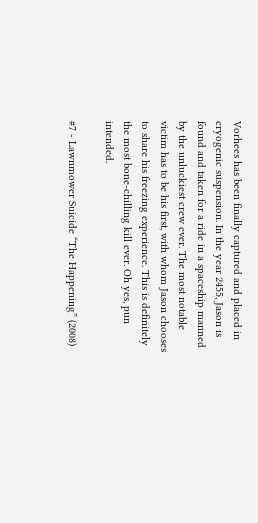Vorhees has been finally captured and placed in cryogenic suspension. In the year 2455, Jason is found and taken for a ride in a spaceship manned by the unluckiest crew ever. The most notable victim has to be his first, with whom Jason chooses to share his freezing experience. This is definitely the most bone-chilling kill ever. Oh yes, pun intended.

#7 - Lawnmower Suicide “The Happening” (2008)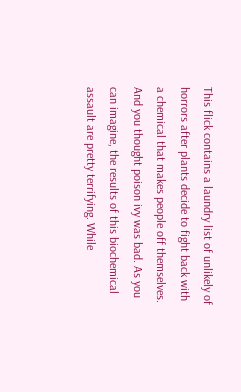This flick contains a laundry list of unlikely of horrors after plants decide to fight back with a chemical that makes people off themselves. And you thought poison ivy was bad. As you can imagine, the results of this biochemical assault are pretty terrifying. While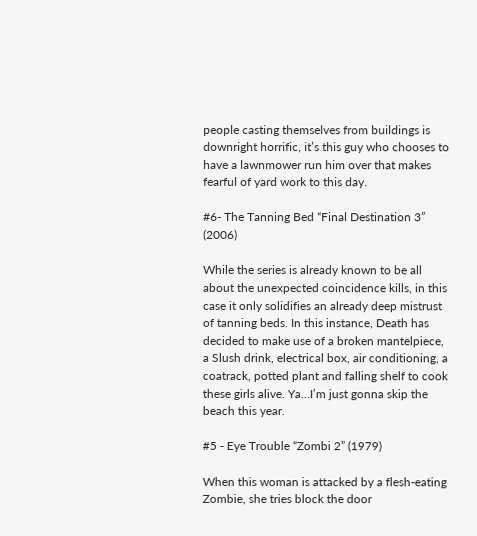people casting themselves from buildings is downright horrific, it’s this guy who chooses to have a lawnmower run him over that makes fearful of yard work to this day.

#6- The Tanning Bed “Final Destination 3” (2006)

While the series is already known to be all about the unexpected coincidence kills, in this case it only solidifies an already deep mistrust of tanning beds. In this instance, Death has decided to make use of a broken mantelpiece, a Slush drink, electrical box, air conditioning, a coatrack, potted plant and falling shelf to cook these girls alive. Ya…I’m just gonna skip the beach this year.

#5 - Eye Trouble “Zombi 2” (1979)

When this woman is attacked by a flesh-eating Zombie, she tries block the door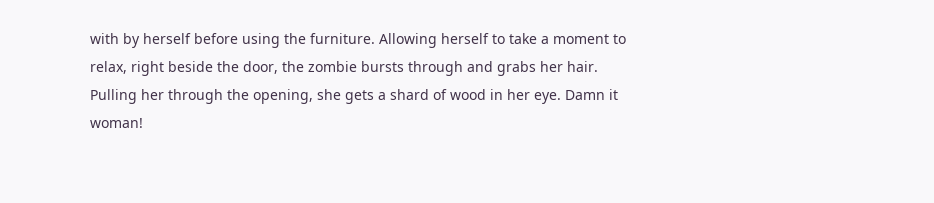with by herself before using the furniture. Allowing herself to take a moment to relax, right beside the door, the zombie bursts through and grabs her hair. Pulling her through the opening, she gets a shard of wood in her eye. Damn it woman!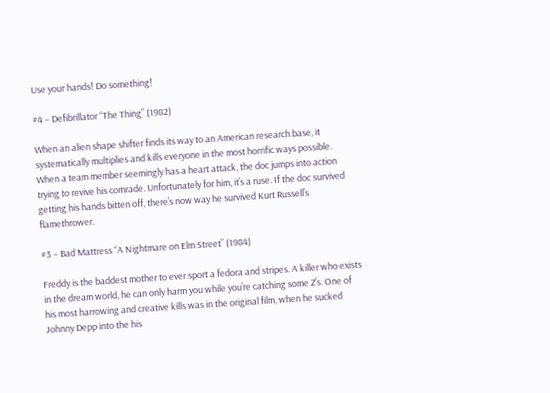Use your hands! Do something!

#4 – Defibrillator “The Thing” (1982)

When an alien shape shifter finds its way to an American research base, it systematically multiplies and kills everyone in the most horrific ways possible. When a team member seemingly has a heart attack, the doc jumps into action trying to revive his comrade. Unfortunately for him, it’s a ruse. If the doc survived getting his hands bitten off, there’s now way he survived Kurt Russell’s flamethrower.

#3 – Bad Mattress “A Nightmare on Elm Street” (1984)

Freddy is the baddest mother to ever sport a fedora and stripes. A killer who exists in the dream world, he can only harm you while you’re catching some Z’s. One of his most harrowing and creative kills was in the original film, when he sucked Johnny Depp into the his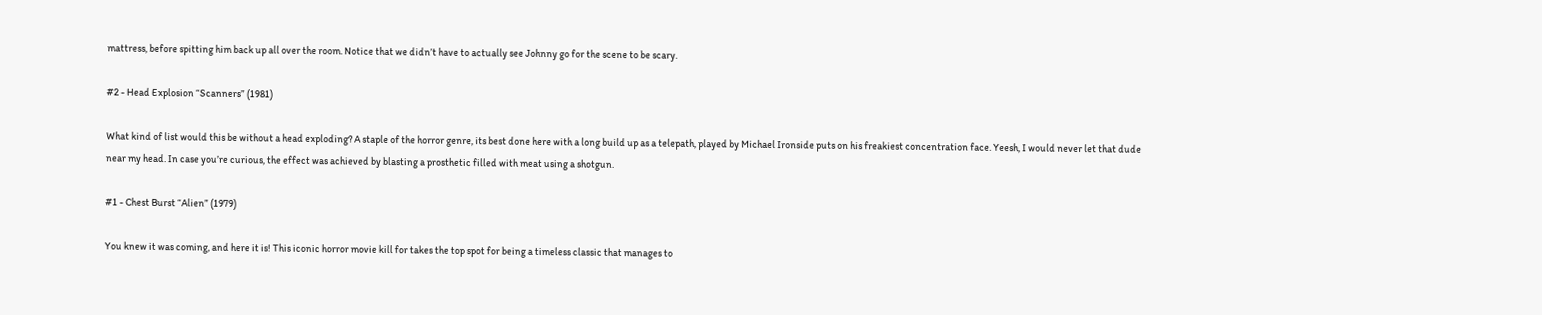mattress, before spitting him back up all over the room. Notice that we didn’t have to actually see Johnny go for the scene to be scary.

#2 - Head Explosion “Scanners” (1981)

What kind of list would this be without a head exploding? A staple of the horror genre, its best done here with a long build up as a telepath, played by Michael Ironside puts on his freakiest concentration face. Yeesh, I would never let that dude near my head. In case you’re curious, the effect was achieved by blasting a prosthetic filled with meat using a shotgun.

#1 - Chest Burst “Alien” (1979)

You knew it was coming, and here it is! This iconic horror movie kill for takes the top spot for being a timeless classic that manages to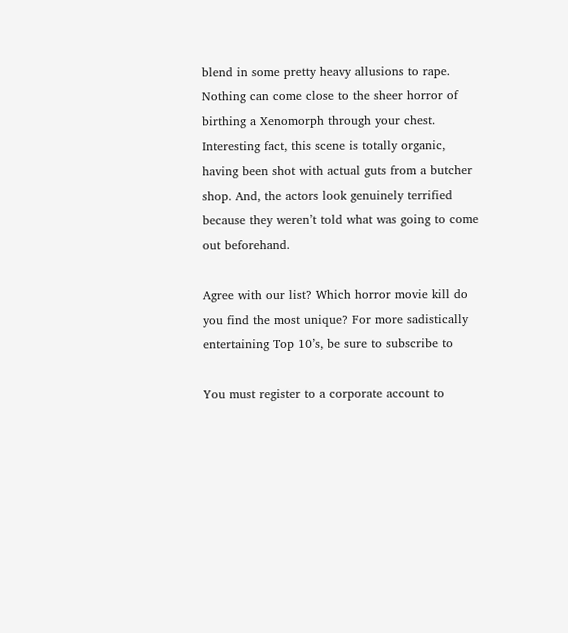blend in some pretty heavy allusions to rape. Nothing can come close to the sheer horror of birthing a Xenomorph through your chest. Interesting fact, this scene is totally organic, having been shot with actual guts from a butcher shop. And, the actors look genuinely terrified because they weren’t told what was going to come out beforehand.

Agree with our list? Which horror movie kill do you find the most unique? For more sadistically entertaining Top 10’s, be sure to subscribe to

You must register to a corporate account to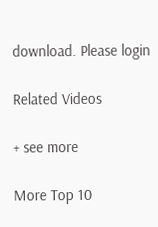download. Please login

Related Videos

+ see more

More Top 10